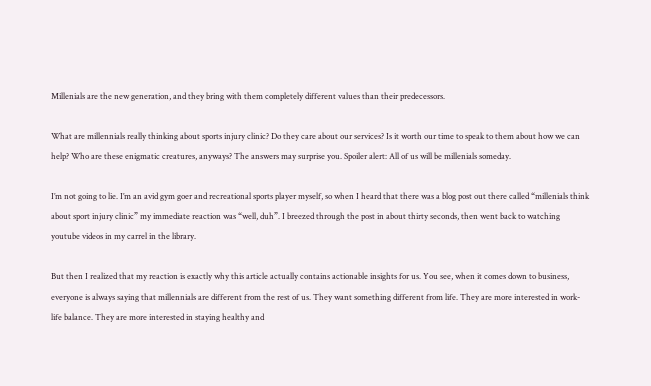Millenials are the new generation, and they bring with them completely different values than their predecessors.

What are millennials really thinking about sports injury clinic? Do they care about our services? Is it worth our time to speak to them about how we can help? Who are these enigmatic creatures, anyways? The answers may surprise you. Spoiler alert: All of us will be millenials someday.

I’m not going to lie. I’m an avid gym goer and recreational sports player myself, so when I heard that there was a blog post out there called “millenials think about sport injury clinic” my immediate reaction was “well, duh”. I breezed through the post in about thirty seconds, then went back to watching youtube videos in my carrel in the library.

But then I realized that my reaction is exactly why this article actually contains actionable insights for us. You see, when it comes down to business, everyone is always saying that millennials are different from the rest of us. They want something different from life. They are more interested in work-life balance. They are more interested in staying healthy and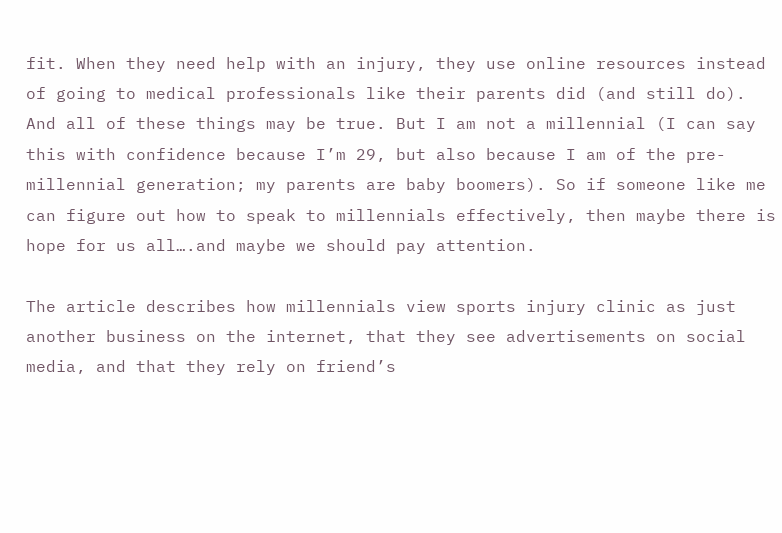fit. When they need help with an injury, they use online resources instead of going to medical professionals like their parents did (and still do). And all of these things may be true. But I am not a millennial (I can say this with confidence because I’m 29, but also because I am of the pre-millennial generation; my parents are baby boomers). So if someone like me can figure out how to speak to millennials effectively, then maybe there is hope for us all….and maybe we should pay attention.

The article describes how millennials view sports injury clinic as just another business on the internet, that they see advertisements on social media, and that they rely on friend’s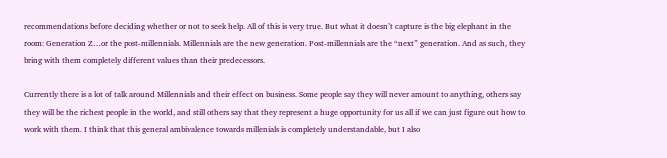recommendations before deciding whether or not to seek help. All of this is very true. But what it doesn’t capture is the big elephant in the room: Generation Z…or the post-millennials. Millennials are the new generation. Post-millennials are the “next” generation. And as such, they bring with them completely different values than their predecessors.

Currently there is a lot of talk around Millennials and their effect on business. Some people say they will never amount to anything, others say they will be the richest people in the world, and still others say that they represent a huge opportunity for us all if we can just figure out how to work with them. I think that this general ambivalence towards millenials is completely understandable, but I also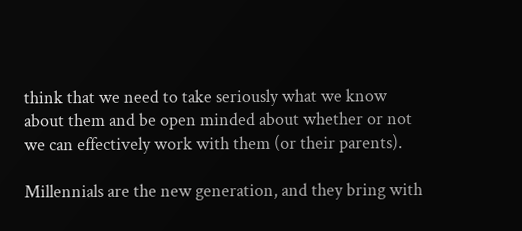think that we need to take seriously what we know about them and be open minded about whether or not we can effectively work with them (or their parents).

Millennials are the new generation, and they bring with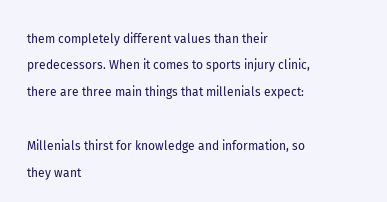them completely different values than their predecessors. When it comes to sports injury clinic, there are three main things that millenials expect:

Millenials thirst for knowledge and information, so they want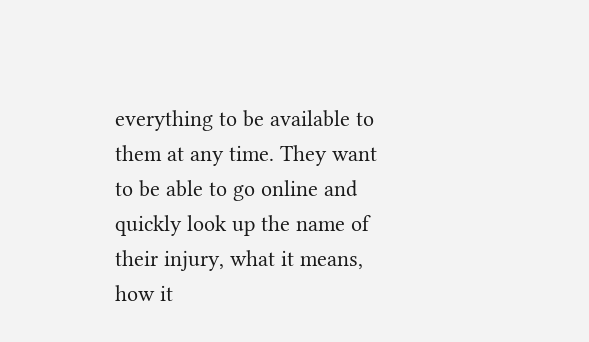everything to be available to them at any time. They want to be able to go online and quickly look up the name of their injury, what it means, how it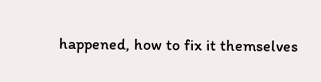happened, how to fix it themselves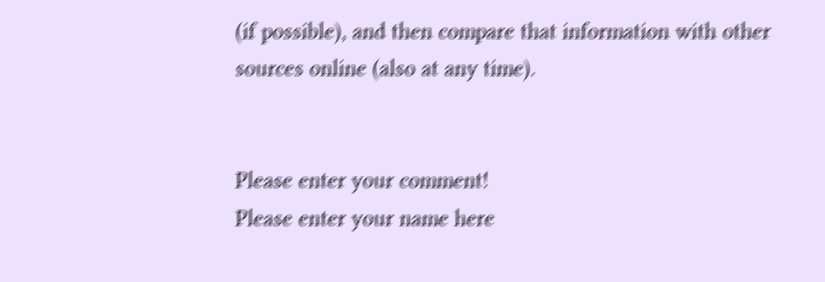(if possible), and then compare that information with other sources online (also at any time).


Please enter your comment!
Please enter your name here